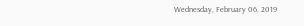Wednesday, February 06, 2019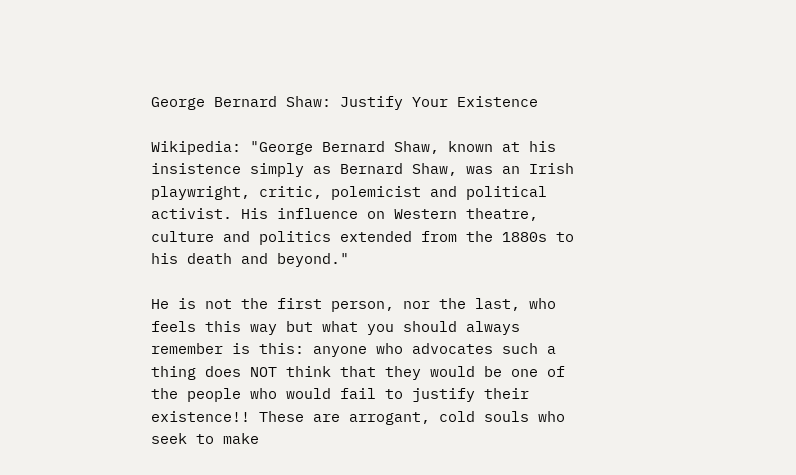George Bernard Shaw: Justify Your Existence

Wikipedia: "George Bernard Shaw, known at his insistence simply as Bernard Shaw, was an Irish playwright, critic, polemicist and political activist. His influence on Western theatre, culture and politics extended from the 1880s to his death and beyond."

He is not the first person, nor the last, who feels this way but what you should always remember is this: anyone who advocates such a thing does NOT think that they would be one of the people who would fail to justify their existence!! These are arrogant, cold souls who seek to make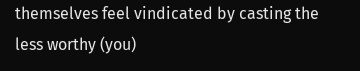themselves feel vindicated by casting the less worthy (you)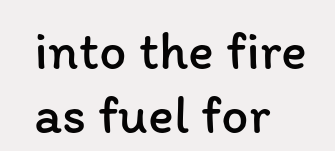into the fire as fuel for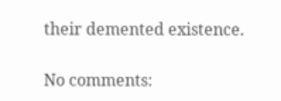their demented existence.

No comments: